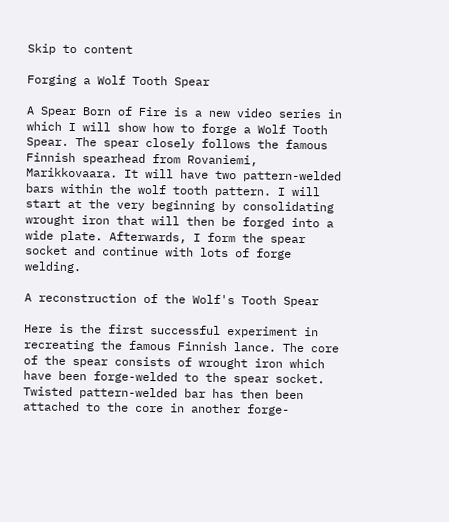Skip to content

Forging a Wolf Tooth Spear

A Spear Born of Fire is a new video series in which I will show how to forge a Wolf Tooth Spear. The spear closely follows the famous Finnish spearhead from Rovaniemi, Marikkovaara. It will have two pattern-welded bars within the wolf tooth pattern. I will start at the very beginning by consolidating wrought iron that will then be forged into a wide plate. Afterwards, I form the spear socket and continue with lots of forge welding.

A reconstruction of the Wolf's Tooth Spear

Here is the first successful experiment in recreating the famous Finnish lance. The core of the spear consists of wrought iron which have been forge-welded to the spear socket. Twisted pattern-welded bar has then been attached to the core in another forge-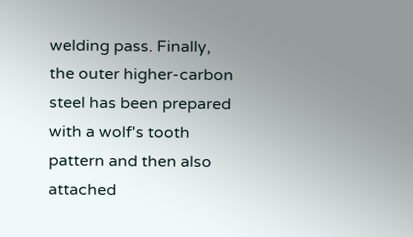welding pass. Finally, the outer higher-carbon steel has been prepared with a wolf's tooth pattern and then also attached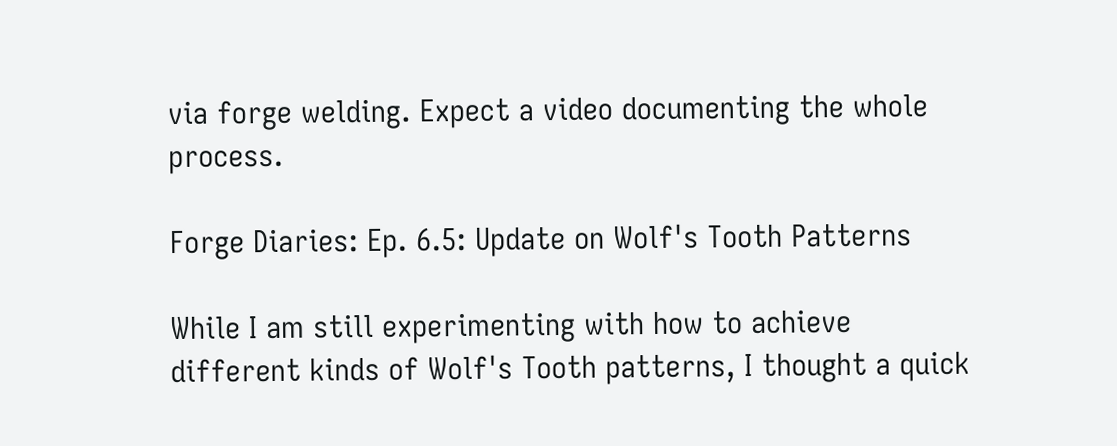via forge welding. Expect a video documenting the whole process.

Forge Diaries: Ep. 6.5: Update on Wolf's Tooth Patterns

While I am still experimenting with how to achieve different kinds of Wolf's Tooth patterns, I thought a quick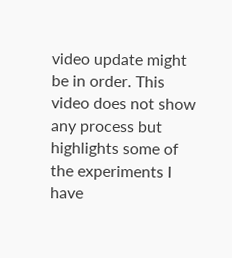video update might be in order. This video does not show any process but highlights some of the experiments I have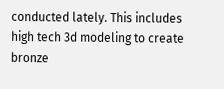conducted lately. This includes high tech 3d modeling to create bronze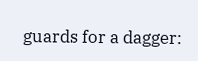guards for a dagger: